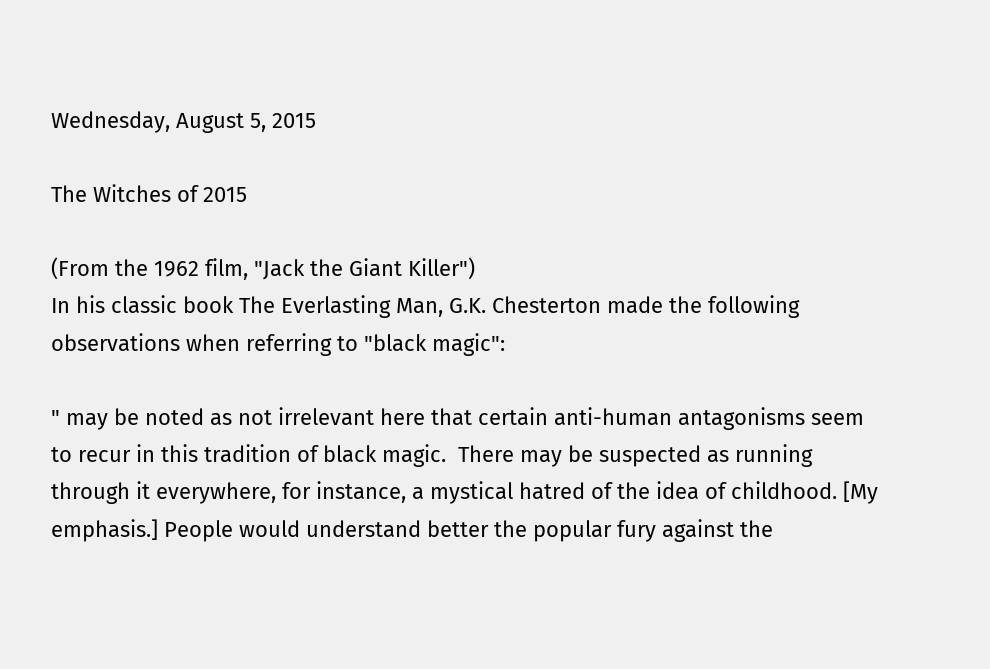Wednesday, August 5, 2015

The Witches of 2015

(From the 1962 film, "Jack the Giant Killer")
In his classic book The Everlasting Man, G.K. Chesterton made the following observations when referring to "black magic":

" may be noted as not irrelevant here that certain anti-human antagonisms seem to recur in this tradition of black magic.  There may be suspected as running through it everywhere, for instance, a mystical hatred of the idea of childhood. [My emphasis.] People would understand better the popular fury against the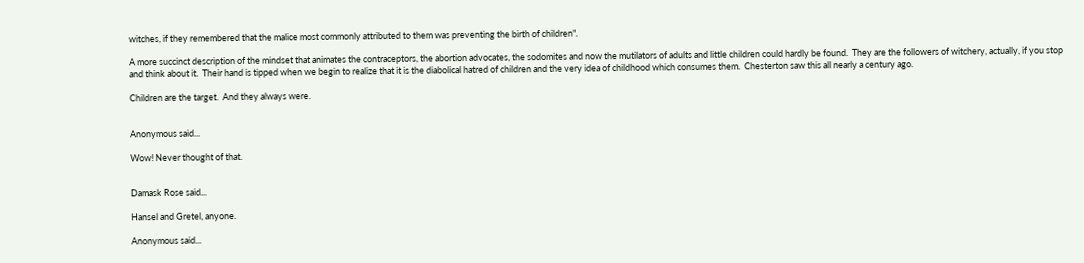witches, if they remembered that the malice most commonly attributed to them was preventing the birth of children".

A more succinct description of the mindset that animates the contraceptors, the abortion advocates, the sodomites and now the mutilators of adults and little children could hardly be found.  They are the followers of witchery, actually, if you stop and think about it.  Their hand is tipped when we begin to realize that it is the diabolical hatred of children and the very idea of childhood which consumes them.  Chesterton saw this all nearly a century ago.

Children are the target.  And they always were.


Anonymous said...

Wow! Never thought of that.


Damask Rose said...

Hansel and Gretel, anyone.

Anonymous said...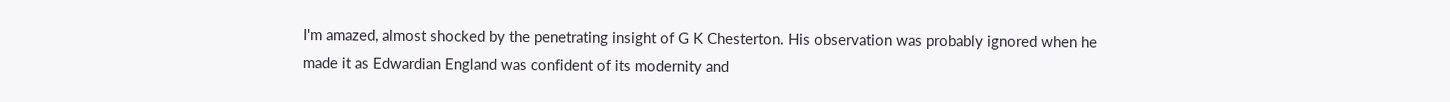I'm amazed, almost shocked by the penetrating insight of G K Chesterton. His observation was probably ignored when he made it as Edwardian England was confident of its modernity and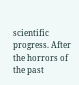scientific progress. After the horrors of the past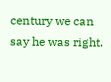century we can say he was right.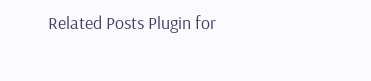Related Posts Plugin for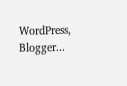WordPress, Blogger...